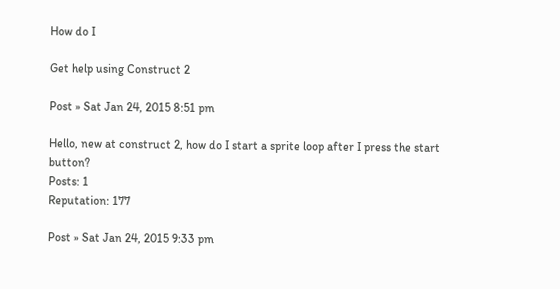How do I

Get help using Construct 2

Post » Sat Jan 24, 2015 8:51 pm

Hello, new at construct 2, how do I start a sprite loop after I press the start button?
Posts: 1
Reputation: 177

Post » Sat Jan 24, 2015 9:33 pm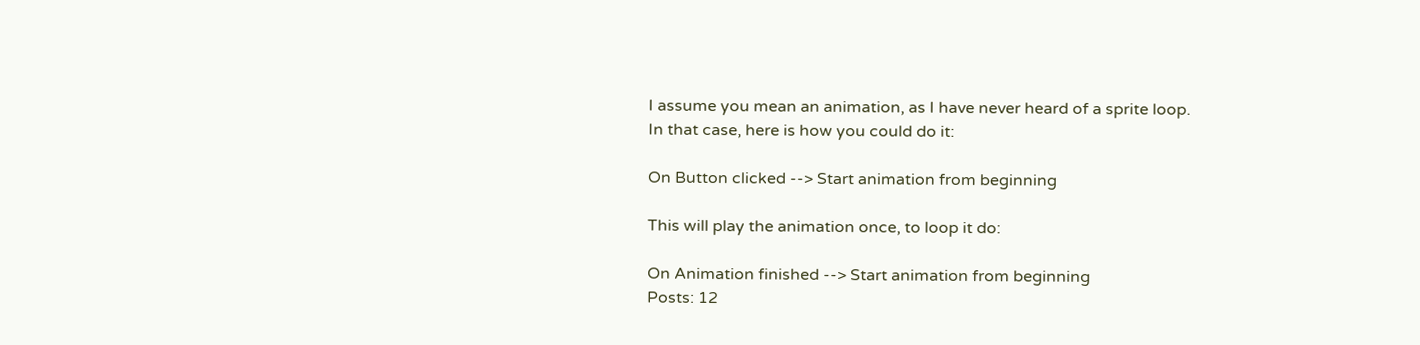I assume you mean an animation, as I have never heard of a sprite loop.
In that case, here is how you could do it:

On Button clicked --> Start animation from beginning

This will play the animation once, to loop it do:

On Animation finished --> Start animation from beginning
Posts: 12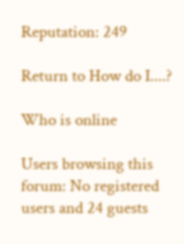Reputation: 249

Return to How do I....?

Who is online

Users browsing this forum: No registered users and 24 guests